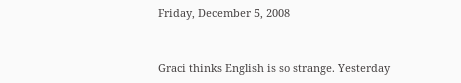Friday, December 5, 2008


Graci thinks English is so strange. Yesterday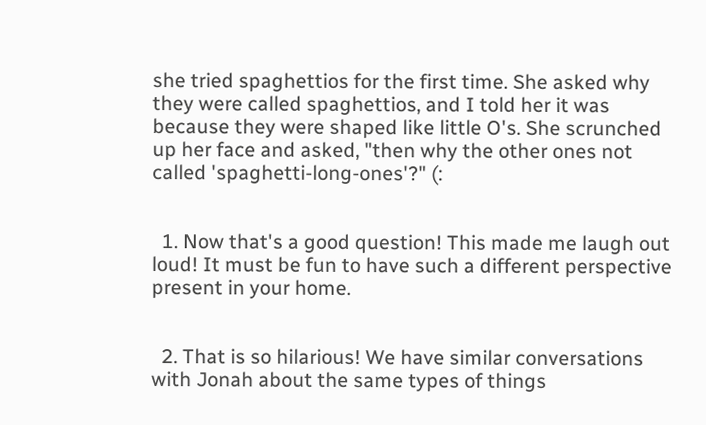she tried spaghettios for the first time. She asked why they were called spaghettios, and I told her it was because they were shaped like little O's. She scrunched up her face and asked, "then why the other ones not called 'spaghetti-long-ones'?" (:


  1. Now that's a good question! This made me laugh out loud! It must be fun to have such a different perspective present in your home.


  2. That is so hilarious! We have similar conversations with Jonah about the same types of things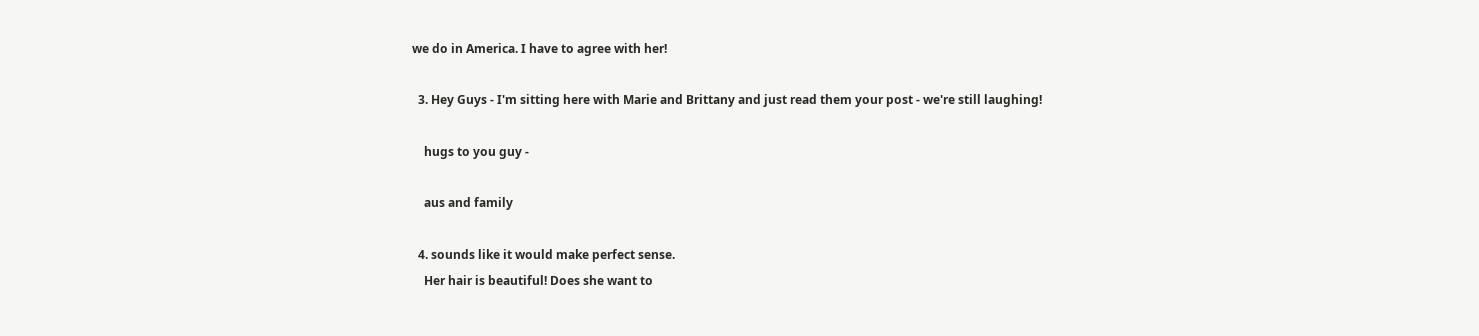we do in America. I have to agree with her!

  3. Hey Guys - I'm sitting here with Marie and Brittany and just read them your post - we're still laughing!

    hugs to you guy -

    aus and family

  4. sounds like it would make perfect sense.
    Her hair is beautiful! Does she want to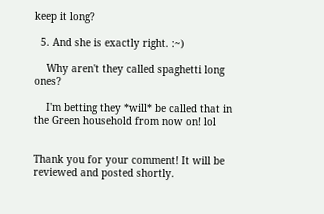keep it long?

  5. And she is exactly right. :~)

    Why aren't they called spaghetti long ones?

    I'm betting they *will* be called that in the Green household from now on! lol


Thank you for your comment! It will be reviewed and posted shortly.